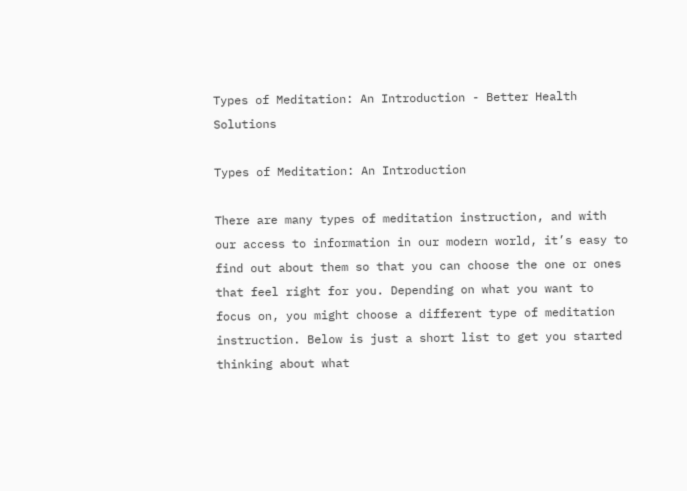Types of Meditation: An Introduction - Better Health Solutions

Types of Meditation: An Introduction

There are many types of meditation instruction, and with our access to information in our modern world, it’s easy to find out about them so that you can choose the one or ones that feel right for you. Depending on what you want to focus on, you might choose a different type of meditation instruction. Below is just a short list to get you started thinking about what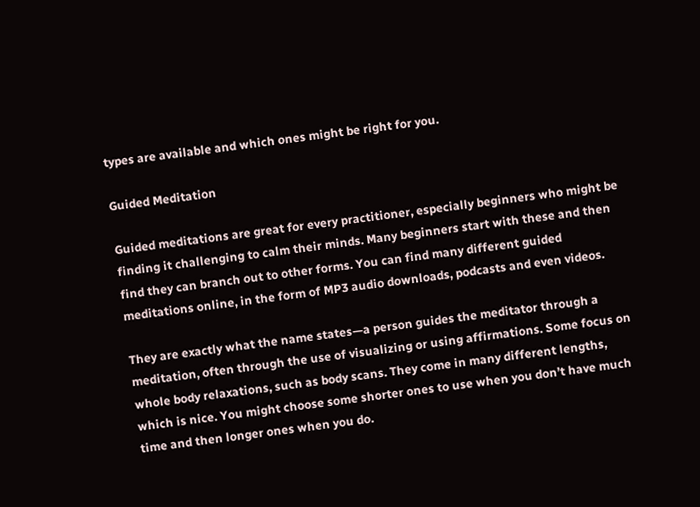types are available and which ones might be right for you.

Guided Meditation

Guided meditations are great for every practitioner, especially beginners who might be finding it challenging to calm their minds. Many beginners start with these and then find they can branch out to other forms. You can find many different guided meditations online, in the form of MP3 audio downloads, podcasts and even videos.

They are exactly what the name states—a person guides the meditator through a meditation, often through the use of visualizing or using affirmations. Some focus on whole body relaxations, such as body scans. They come in many different lengths, which is nice. You might choose some shorter ones to use when you don’t have much time and then longer ones when you do.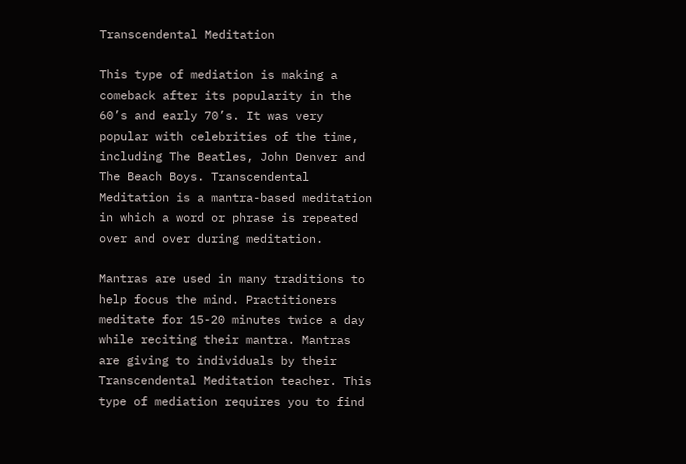Transcendental Meditation

This type of mediation is making a comeback after its popularity in the 60’s and early 70’s. It was very popular with celebrities of the time, including The Beatles, John Denver and The Beach Boys. Transcendental Meditation is a mantra-based meditation in which a word or phrase is repeated over and over during meditation.

Mantras are used in many traditions to help focus the mind. Practitioners meditate for 15-20 minutes twice a day while reciting their mantra. Mantras are giving to individuals by their Transcendental Meditation teacher. This type of mediation requires you to find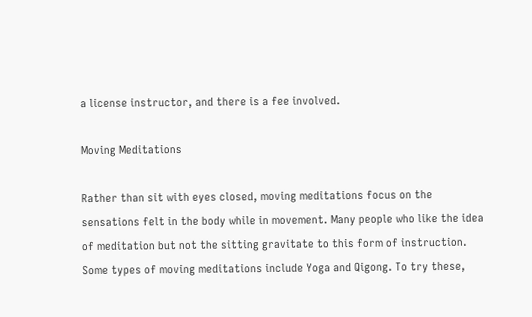a license instructor, and there is a fee involved.

Moving Meditations

Rather than sit with eyes closed, moving meditations focus on the sensations felt in the body while in movement. Many people who like the idea of meditation but not the sitting gravitate to this form of instruction. Some types of moving meditations include Yoga and Qigong. To try these,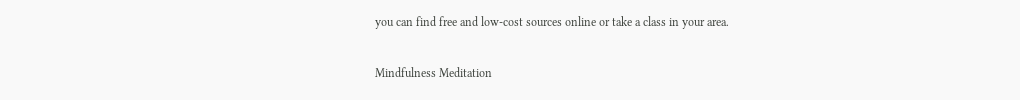you can find free and low-cost sources online or take a class in your area.

Mindfulness Meditation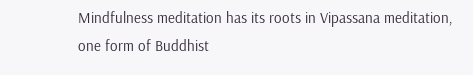Mindfulness meditation has its roots in Vipassana meditation, one form of Buddhist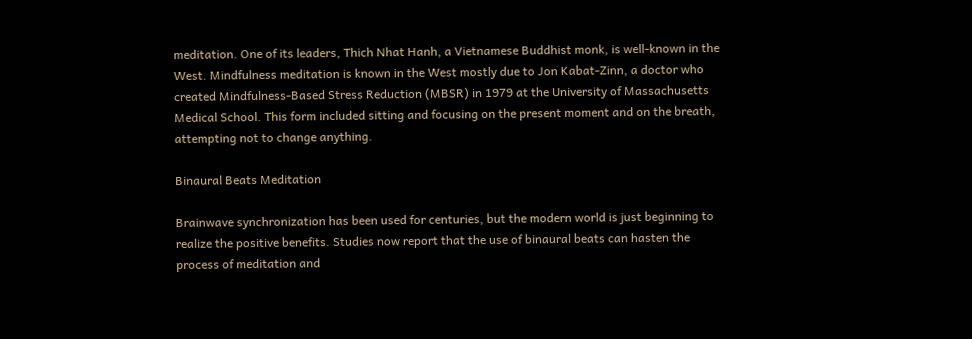meditation. One of its leaders, Thich Nhat Hanh, a Vietnamese Buddhist monk, is well-known in the West. Mindfulness meditation is known in the West mostly due to Jon Kabat-Zinn, a doctor who created Mindfulness-Based Stress Reduction (MBSR) in 1979 at the University of Massachusetts Medical School. This form included sitting and focusing on the present moment and on the breath, attempting not to change anything.

Binaural Beats Meditation

Brainwave synchronization has been used for centuries, but the modern world is just beginning to realize the positive benefits. Studies now report that the use of binaural beats can hasten the process of meditation and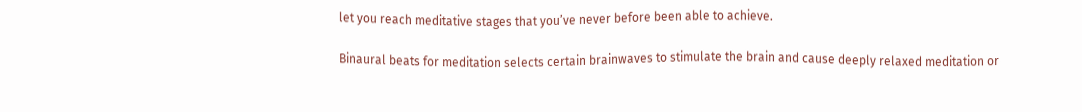let you reach meditative stages that you’ve never before been able to achieve.

Binaural beats for meditation selects certain brainwaves to stimulate the brain and cause deeply relaxed meditation or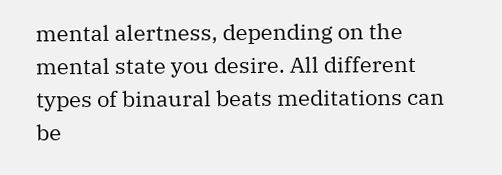mental alertness, depending on the mental state you desire. All different types of binaural beats meditations can be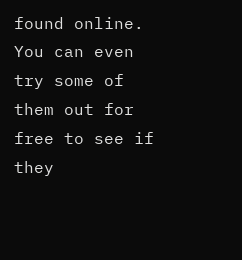found online. You can even try some of them out for free to see if they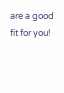are a good fit for you!